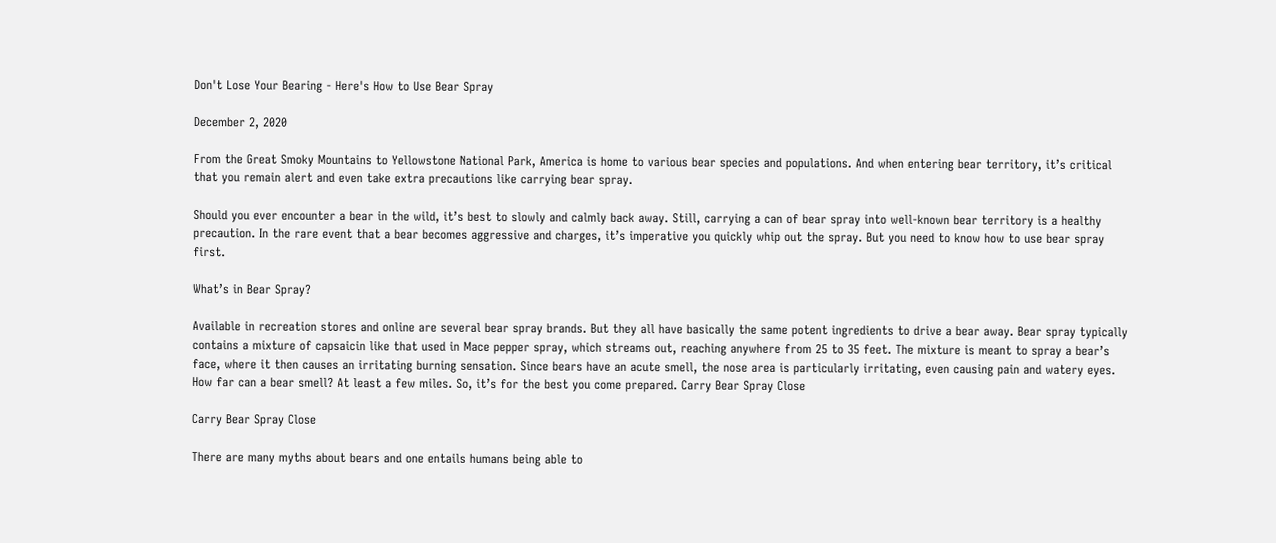Don't Lose Your Bearing - Here's How to Use Bear Spray

December 2, 2020

From the Great Smoky Mountains to Yellowstone National Park, America is home to various bear species and populations. And when entering bear territory, it’s critical that you remain alert and even take extra precautions like carrying bear spray.

Should you ever encounter a bear in the wild, it’s best to slowly and calmly back away. Still, carrying a can of bear spray into well-known bear territory is a healthy precaution. In the rare event that a bear becomes aggressive and charges, it’s imperative you quickly whip out the spray. But you need to know how to use bear spray first.

What’s in Bear Spray?

Available in recreation stores and online are several bear spray brands. But they all have basically the same potent ingredients to drive a bear away. Bear spray typically contains a mixture of capsaicin like that used in Mace pepper spray, which streams out, reaching anywhere from 25 to 35 feet. The mixture is meant to spray a bear’s face, where it then causes an irritating burning sensation. Since bears have an acute smell, the nose area is particularly irritating, even causing pain and watery eyes. How far can a bear smell? At least a few miles. So, it’s for the best you come prepared. Carry Bear Spray Close

Carry Bear Spray Close

There are many myths about bears and one entails humans being able to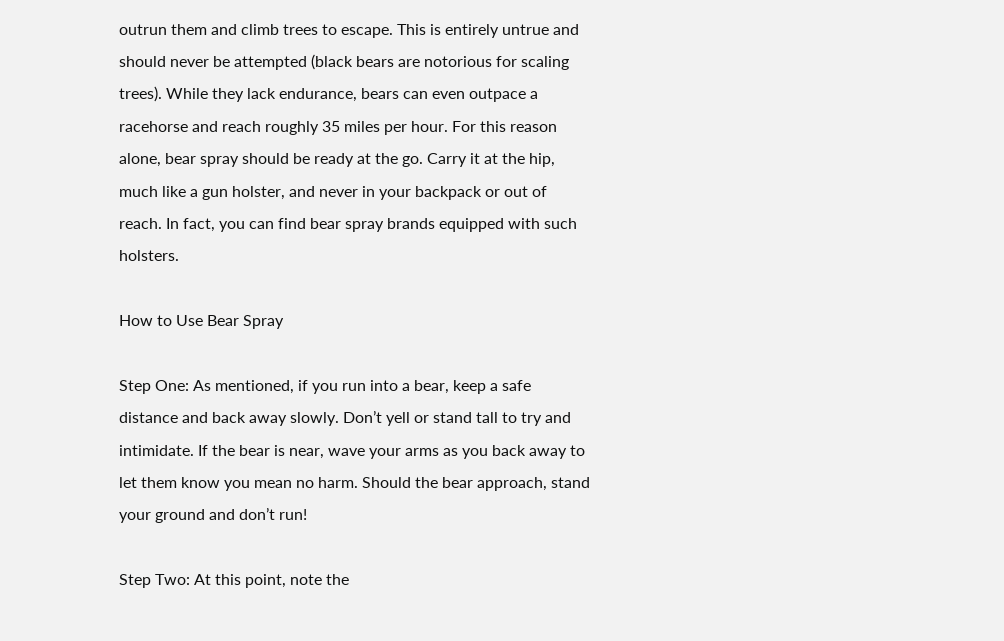outrun them and climb trees to escape. This is entirely untrue and should never be attempted (black bears are notorious for scaling trees). While they lack endurance, bears can even outpace a racehorse and reach roughly 35 miles per hour. For this reason alone, bear spray should be ready at the go. Carry it at the hip, much like a gun holster, and never in your backpack or out of reach. In fact, you can find bear spray brands equipped with such holsters.

How to Use Bear Spray

Step One: As mentioned, if you run into a bear, keep a safe distance and back away slowly. Don’t yell or stand tall to try and intimidate. If the bear is near, wave your arms as you back away to let them know you mean no harm. Should the bear approach, stand your ground and don’t run!

Step Two: At this point, note the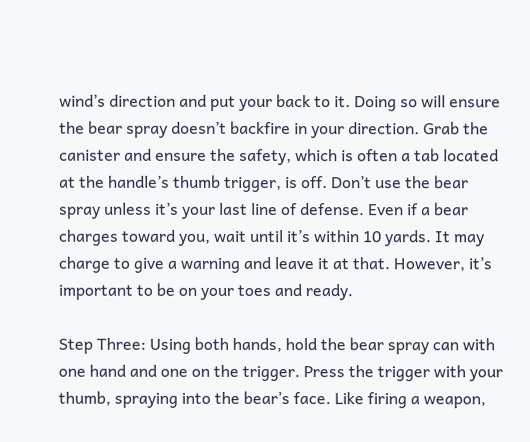wind’s direction and put your back to it. Doing so will ensure the bear spray doesn’t backfire in your direction. Grab the canister and ensure the safety, which is often a tab located at the handle’s thumb trigger, is off. Don’t use the bear spray unless it’s your last line of defense. Even if a bear charges toward you, wait until it’s within 10 yards. It may charge to give a warning and leave it at that. However, it’s important to be on your toes and ready.

Step Three: Using both hands, hold the bear spray can with one hand and one on the trigger. Press the trigger with your thumb, spraying into the bear’s face. Like firing a weapon,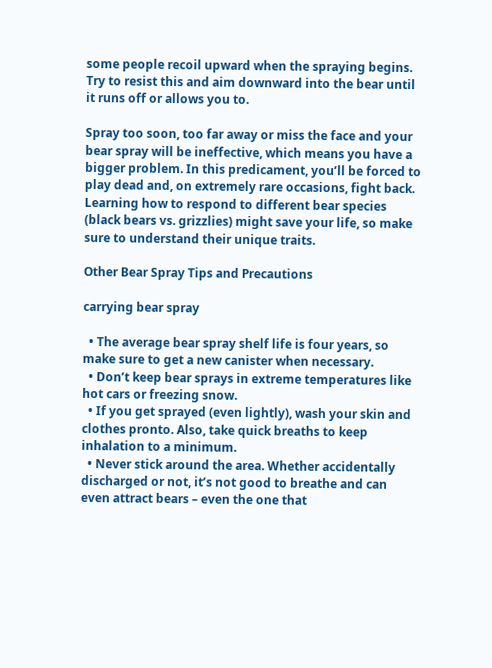some people recoil upward when the spraying begins. Try to resist this and aim downward into the bear until it runs off or allows you to.

Spray too soon, too far away or miss the face and your bear spray will be ineffective, which means you have a bigger problem. In this predicament, you’ll be forced to play dead and, on extremely rare occasions, fight back. Learning how to respond to different bear species (black bears vs. grizzlies) might save your life, so make sure to understand their unique traits.

Other Bear Spray Tips and Precautions

carrying bear spray

  • The average bear spray shelf life is four years, so make sure to get a new canister when necessary.
  • Don’t keep bear sprays in extreme temperatures like hot cars or freezing snow.
  • If you get sprayed (even lightly), wash your skin and clothes pronto. Also, take quick breaths to keep inhalation to a minimum.
  • Never stick around the area. Whether accidentally discharged or not, it’s not good to breathe and can even attract bears – even the one that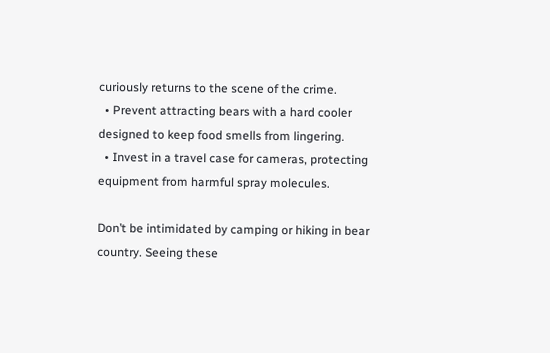curiously returns to the scene of the crime.
  • Prevent attracting bears with a hard cooler designed to keep food smells from lingering.
  • Invest in a travel case for cameras, protecting equipment from harmful spray molecules.

Don’t be intimidated by camping or hiking in bear country. Seeing these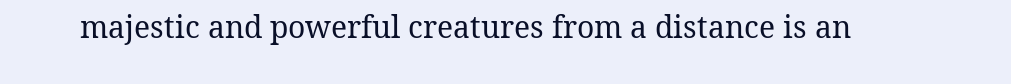majestic and powerful creatures from a distance is an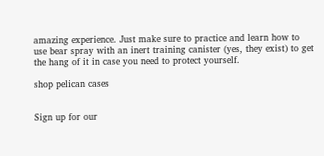amazing experience. Just make sure to practice and learn how to use bear spray with an inert training canister (yes, they exist) to get the hang of it in case you need to protect yourself.

shop pelican cases


Sign up for our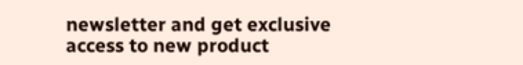newsletter and get exclusive access to new product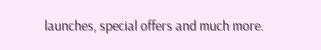launches, special offers and much more.